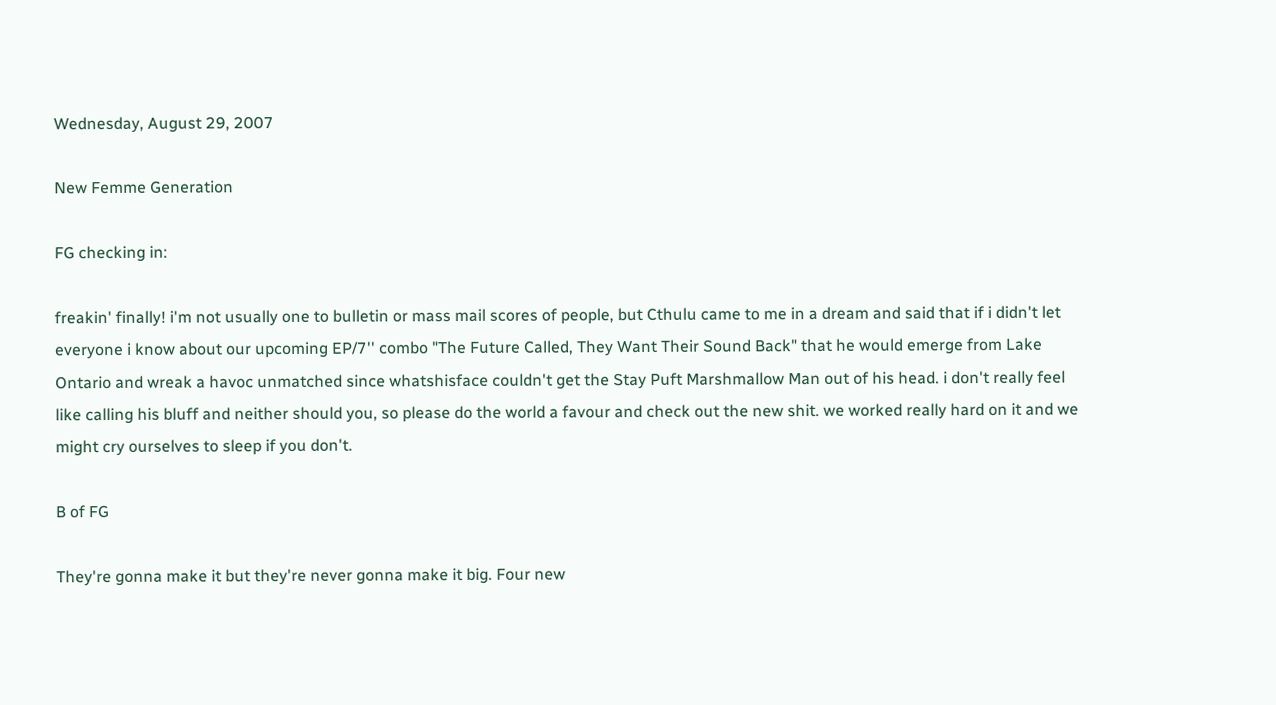Wednesday, August 29, 2007

New Femme Generation

FG checking in:

freakin' finally! i'm not usually one to bulletin or mass mail scores of people, but Cthulu came to me in a dream and said that if i didn't let everyone i know about our upcoming EP/7'' combo "The Future Called, They Want Their Sound Back" that he would emerge from Lake Ontario and wreak a havoc unmatched since whatshisface couldn't get the Stay Puft Marshmallow Man out of his head. i don't really feel like calling his bluff and neither should you, so please do the world a favour and check out the new shit. we worked really hard on it and we might cry ourselves to sleep if you don't.

B of FG

They're gonna make it but they're never gonna make it big. Four new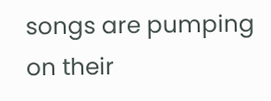songs are pumping on their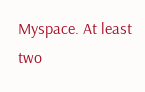Myspace. At least two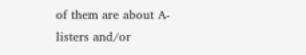of them are about A-listers and/or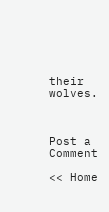their wolves.



Post a Comment

<< Home